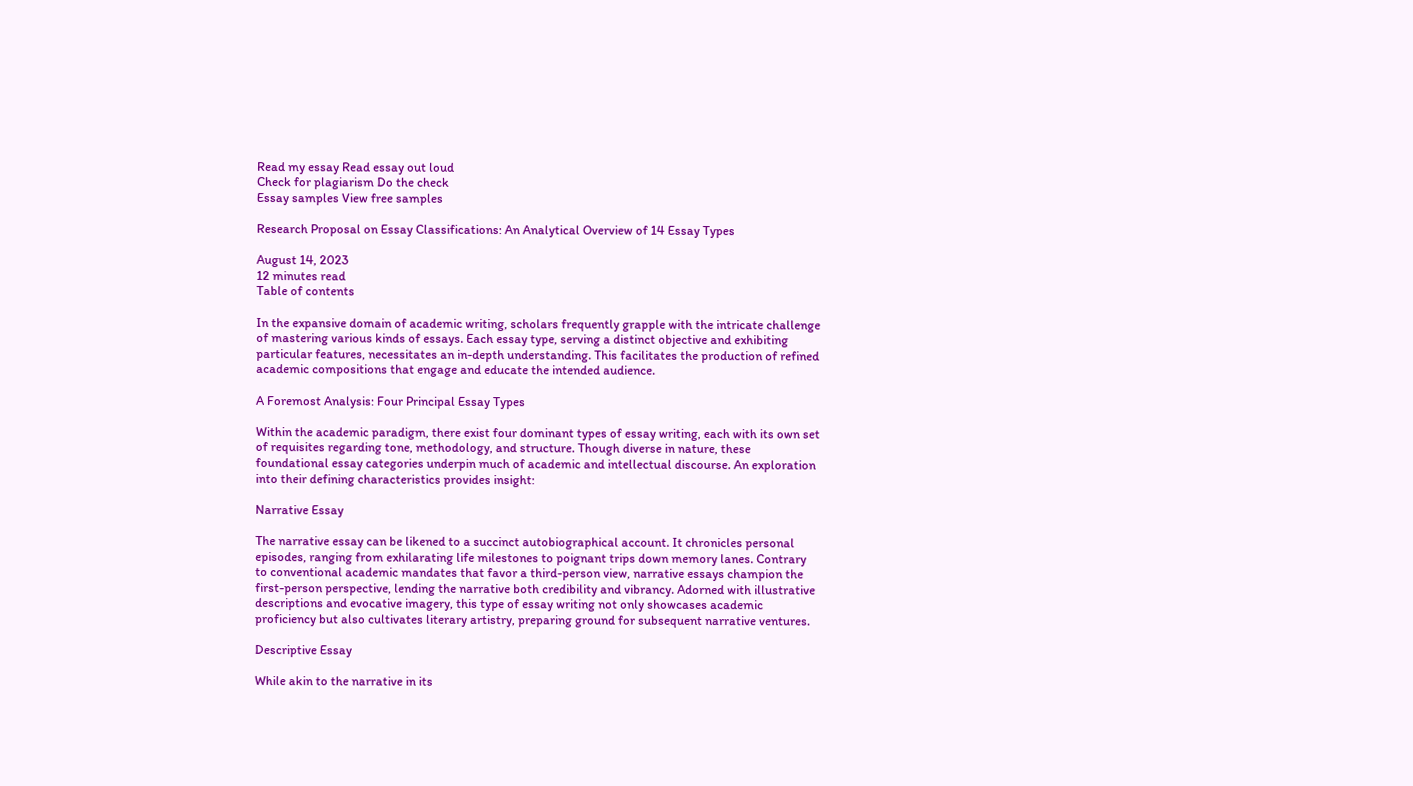Read my essay Read essay out loud
Check for plagiarism Do the check
Essay samples View free samples

Research Proposal on Essay Classifications: An Analytical Overview of 14 Essay Types

August 14, 2023
12 minutes read
Table of contents

In the expansive domain of academic writing, scholars frequently grapple with the intricate challenge of mastering various kinds of essays. Each essay type, serving a distinct objective and exhibiting particular features, necessitates an in-depth understanding. This facilitates the production of refined academic compositions that engage and educate the intended audience.

A Foremost Analysis: Four Principal Essay Types

Within the academic paradigm, there exist four dominant types of essay writing, each with its own set of requisites regarding tone, methodology, and structure. Though diverse in nature, these foundational essay categories underpin much of academic and intellectual discourse. An exploration into their defining characteristics provides insight:

Narrative Essay

The narrative essay can be likened to a succinct autobiographical account. It chronicles personal episodes, ranging from exhilarating life milestones to poignant trips down memory lanes. Contrary to conventional academic mandates that favor a third-person view, narrative essays champion the first-person perspective, lending the narrative both credibility and vibrancy. Adorned with illustrative descriptions and evocative imagery, this type of essay writing not only showcases academic proficiency but also cultivates literary artistry, preparing ground for subsequent narrative ventures.

Descriptive Essay

While akin to the narrative in its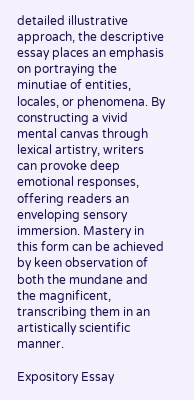detailed illustrative approach, the descriptive essay places an emphasis on portraying the minutiae of entities, locales, or phenomena. By constructing a vivid mental canvas through lexical artistry, writers can provoke deep emotional responses, offering readers an enveloping sensory immersion. Mastery in this form can be achieved by keen observation of both the mundane and the magnificent, transcribing them in an artistically scientific manner.

Expository Essay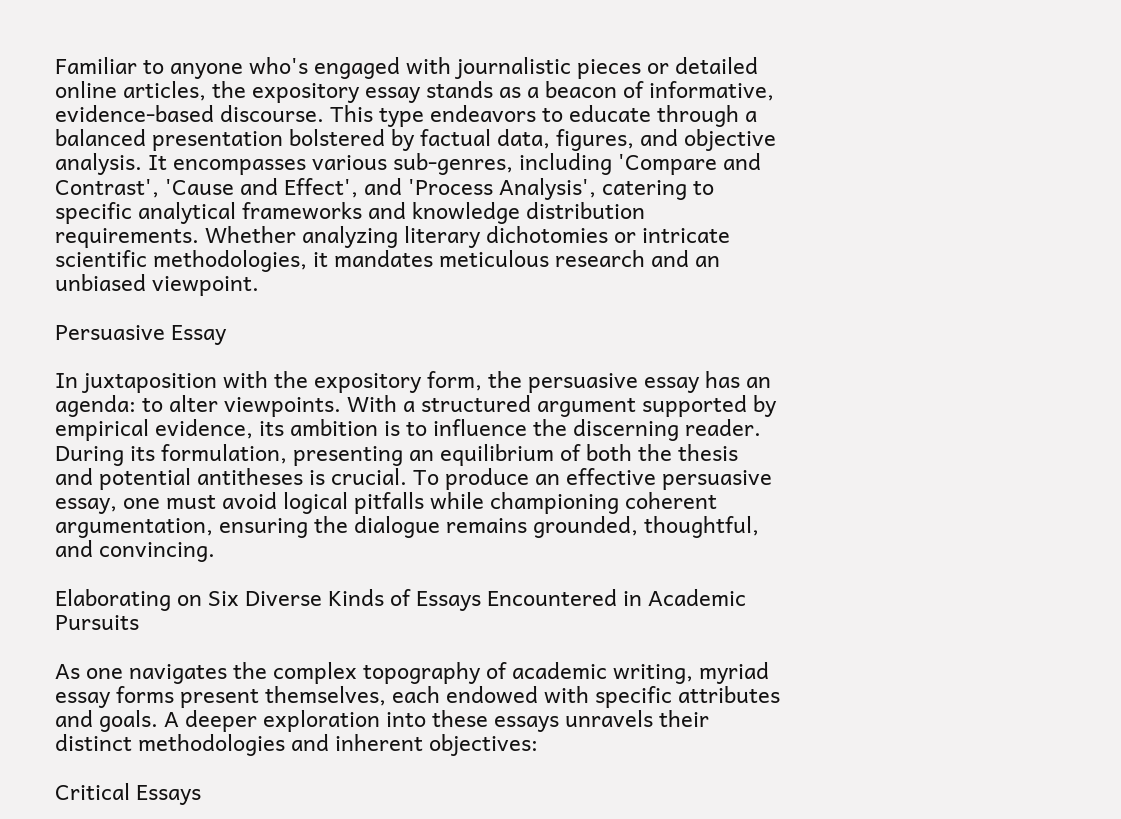Familiar to anyone who's engaged with journalistic pieces or detailed online articles, the expository essay stands as a beacon of informative, evidence-based discourse. This type endeavors to educate through a balanced presentation bolstered by factual data, figures, and objective analysis. It encompasses various sub-genres, including 'Compare and Contrast', 'Cause and Effect', and 'Process Analysis', catering to specific analytical frameworks and knowledge distribution requirements. Whether analyzing literary dichotomies or intricate scientific methodologies, it mandates meticulous research and an unbiased viewpoint.

Persuasive Essay

In juxtaposition with the expository form, the persuasive essay has an agenda: to alter viewpoints. With a structured argument supported by empirical evidence, its ambition is to influence the discerning reader. During its formulation, presenting an equilibrium of both the thesis and potential antitheses is crucial. To produce an effective persuasive essay, one must avoid logical pitfalls while championing coherent argumentation, ensuring the dialogue remains grounded, thoughtful, and convincing.

Elaborating on Six Diverse Kinds of Essays Encountered in Academic Pursuits

As one navigates the complex topography of academic writing, myriad essay forms present themselves, each endowed with specific attributes and goals. A deeper exploration into these essays unravels their distinct methodologies and inherent objectives:

Critical Essays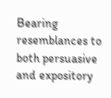Bearing resemblances to both persuasive and expository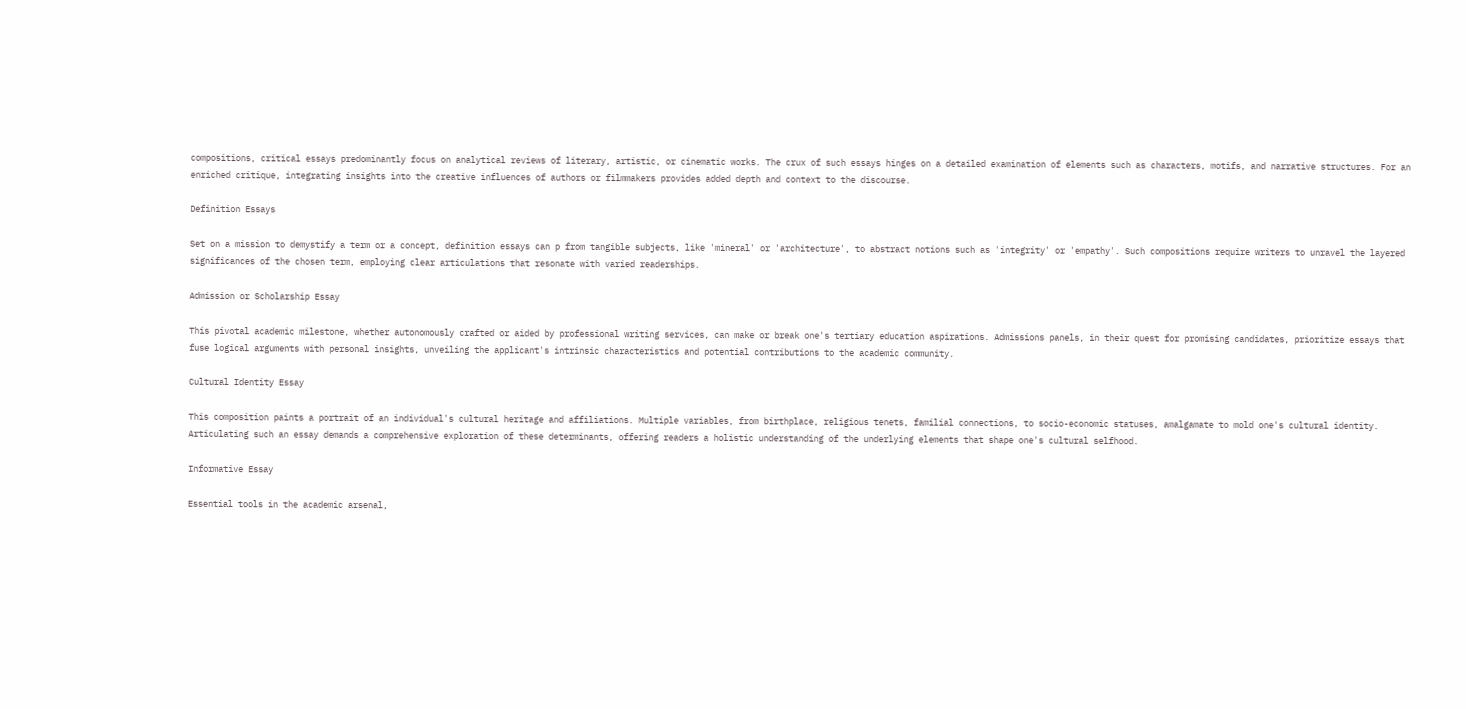compositions, critical essays predominantly focus on analytical reviews of literary, artistic, or cinematic works. The crux of such essays hinges on a detailed examination of elements such as characters, motifs, and narrative structures. For an enriched critique, integrating insights into the creative influences of authors or filmmakers provides added depth and context to the discourse.

Definition Essays

Set on a mission to demystify a term or a concept, definition essays can p from tangible subjects, like 'mineral' or 'architecture', to abstract notions such as 'integrity' or 'empathy'. Such compositions require writers to unravel the layered significances of the chosen term, employing clear articulations that resonate with varied readerships.

Admission or Scholarship Essay

This pivotal academic milestone, whether autonomously crafted or aided by professional writing services, can make or break one's tertiary education aspirations. Admissions panels, in their quest for promising candidates, prioritize essays that fuse logical arguments with personal insights, unveiling the applicant's intrinsic characteristics and potential contributions to the academic community.

Cultural Identity Essay

This composition paints a portrait of an individual's cultural heritage and affiliations. Multiple variables, from birthplace, religious tenets, familial connections, to socio-economic statuses, amalgamate to mold one's cultural identity. Articulating such an essay demands a comprehensive exploration of these determinants, offering readers a holistic understanding of the underlying elements that shape one's cultural selfhood.

Informative Essay

Essential tools in the academic arsenal,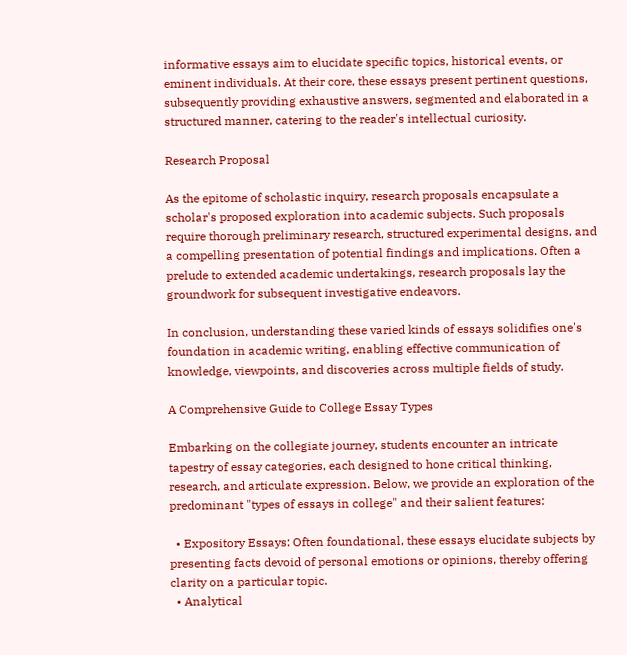informative essays aim to elucidate specific topics, historical events, or eminent individuals. At their core, these essays present pertinent questions, subsequently providing exhaustive answers, segmented and elaborated in a structured manner, catering to the reader's intellectual curiosity.

Research Proposal

As the epitome of scholastic inquiry, research proposals encapsulate a scholar's proposed exploration into academic subjects. Such proposals require thorough preliminary research, structured experimental designs, and a compelling presentation of potential findings and implications. Often a prelude to extended academic undertakings, research proposals lay the groundwork for subsequent investigative endeavors.

In conclusion, understanding these varied kinds of essays solidifies one's foundation in academic writing, enabling effective communication of knowledge, viewpoints, and discoveries across multiple fields of study.

A Comprehensive Guide to College Essay Types

Embarking on the collegiate journey, students encounter an intricate tapestry of essay categories, each designed to hone critical thinking, research, and articulate expression. Below, we provide an exploration of the predominant "types of essays in college" and their salient features:

  • Expository Essays: Often foundational, these essays elucidate subjects by presenting facts devoid of personal emotions or opinions, thereby offering clarity on a particular topic.
  • Analytical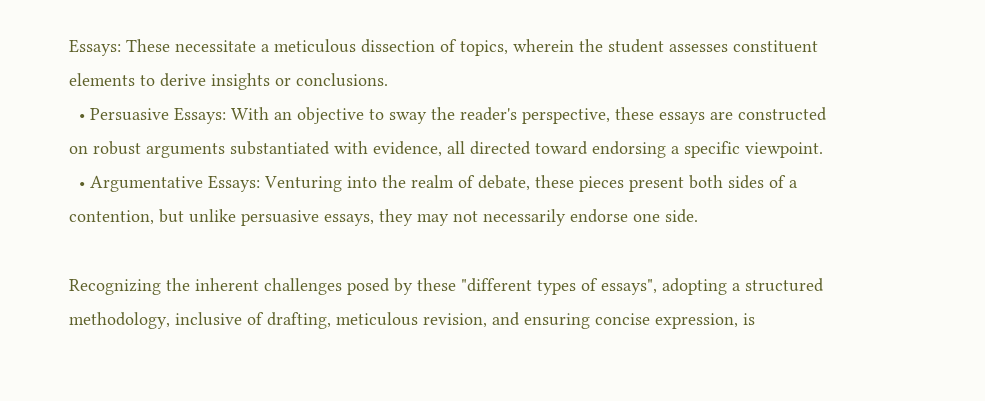Essays: These necessitate a meticulous dissection of topics, wherein the student assesses constituent elements to derive insights or conclusions.
  • Persuasive Essays: With an objective to sway the reader's perspective, these essays are constructed on robust arguments substantiated with evidence, all directed toward endorsing a specific viewpoint.
  • Argumentative Essays: Venturing into the realm of debate, these pieces present both sides of a contention, but unlike persuasive essays, they may not necessarily endorse one side.

Recognizing the inherent challenges posed by these "different types of essays", adopting a structured methodology, inclusive of drafting, meticulous revision, and ensuring concise expression, is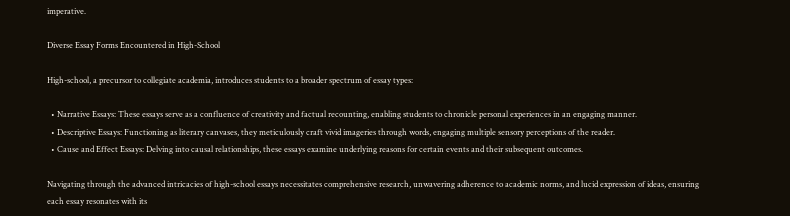imperative.

Diverse Essay Forms Encountered in High-School

High-school, a precursor to collegiate academia, introduces students to a broader spectrum of essay types:

  • Narrative Essays: These essays serve as a confluence of creativity and factual recounting, enabling students to chronicle personal experiences in an engaging manner.
  • Descriptive Essays: Functioning as literary canvases, they meticulously craft vivid imageries through words, engaging multiple sensory perceptions of the reader.
  • Cause and Effect Essays: Delving into causal relationships, these essays examine underlying reasons for certain events and their subsequent outcomes.

Navigating through the advanced intricacies of high-school essays necessitates comprehensive research, unwavering adherence to academic norms, and lucid expression of ideas, ensuring each essay resonates with its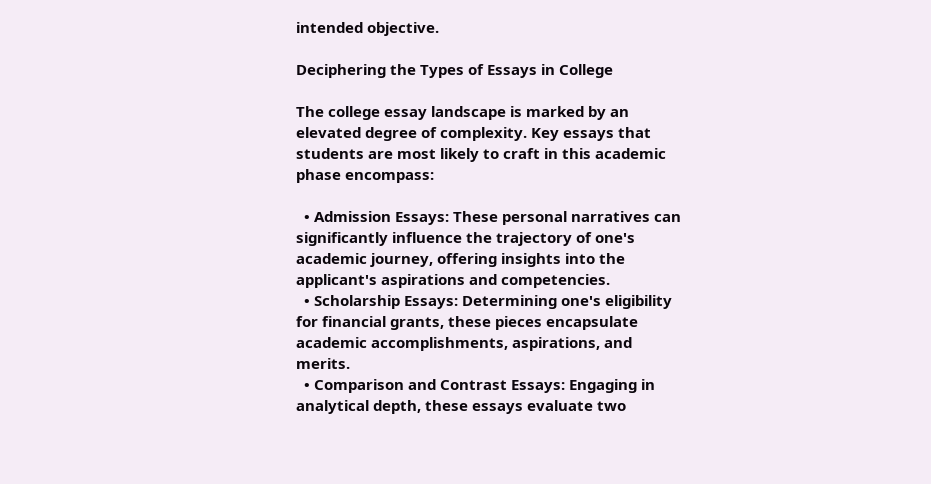intended objective.

Deciphering the Types of Essays in College

The college essay landscape is marked by an elevated degree of complexity. Key essays that students are most likely to craft in this academic phase encompass:

  • Admission Essays: These personal narratives can significantly influence the trajectory of one's academic journey, offering insights into the applicant's aspirations and competencies.
  • Scholarship Essays: Determining one's eligibility for financial grants, these pieces encapsulate academic accomplishments, aspirations, and merits.
  • Comparison and Contrast Essays: Engaging in analytical depth, these essays evaluate two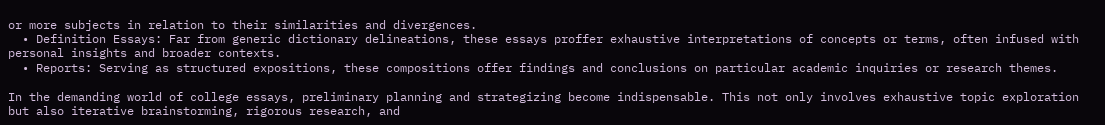or more subjects in relation to their similarities and divergences.
  • Definition Essays: Far from generic dictionary delineations, these essays proffer exhaustive interpretations of concepts or terms, often infused with personal insights and broader contexts.
  • Reports: Serving as structured expositions, these compositions offer findings and conclusions on particular academic inquiries or research themes.

In the demanding world of college essays, preliminary planning and strategizing become indispensable. This not only involves exhaustive topic exploration but also iterative brainstorming, rigorous research, and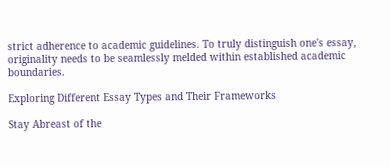strict adherence to academic guidelines. To truly distinguish one's essay, originality needs to be seamlessly melded within established academic boundaries.

Exploring Different Essay Types and Their Frameworks

Stay Abreast of the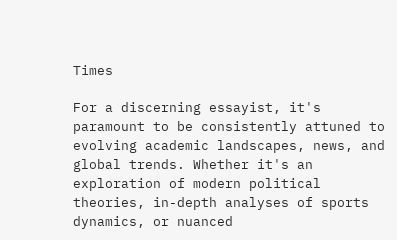Times

For a discerning essayist, it's paramount to be consistently attuned to evolving academic landscapes, news, and global trends. Whether it's an exploration of modern political theories, in-depth analyses of sports dynamics, or nuanced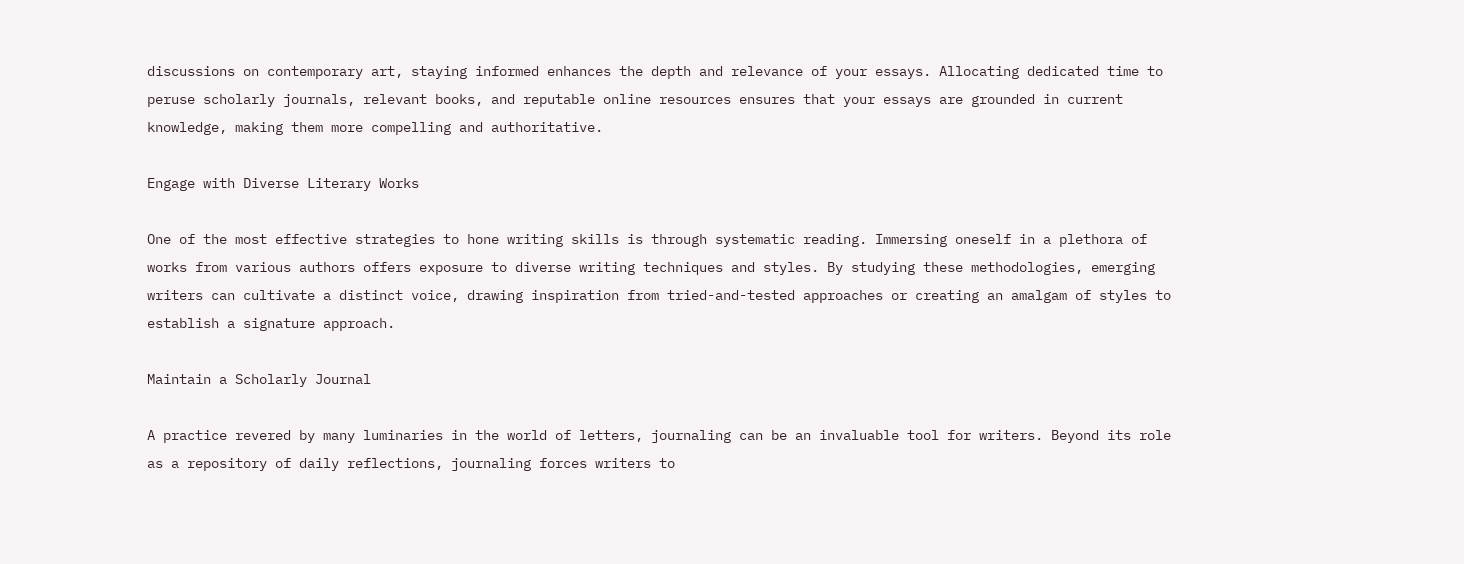discussions on contemporary art, staying informed enhances the depth and relevance of your essays. Allocating dedicated time to peruse scholarly journals, relevant books, and reputable online resources ensures that your essays are grounded in current knowledge, making them more compelling and authoritative.

Engage with Diverse Literary Works

One of the most effective strategies to hone writing skills is through systematic reading. Immersing oneself in a plethora of works from various authors offers exposure to diverse writing techniques and styles. By studying these methodologies, emerging writers can cultivate a distinct voice, drawing inspiration from tried-and-tested approaches or creating an amalgam of styles to establish a signature approach.

Maintain a Scholarly Journal

A practice revered by many luminaries in the world of letters, journaling can be an invaluable tool for writers. Beyond its role as a repository of daily reflections, journaling forces writers to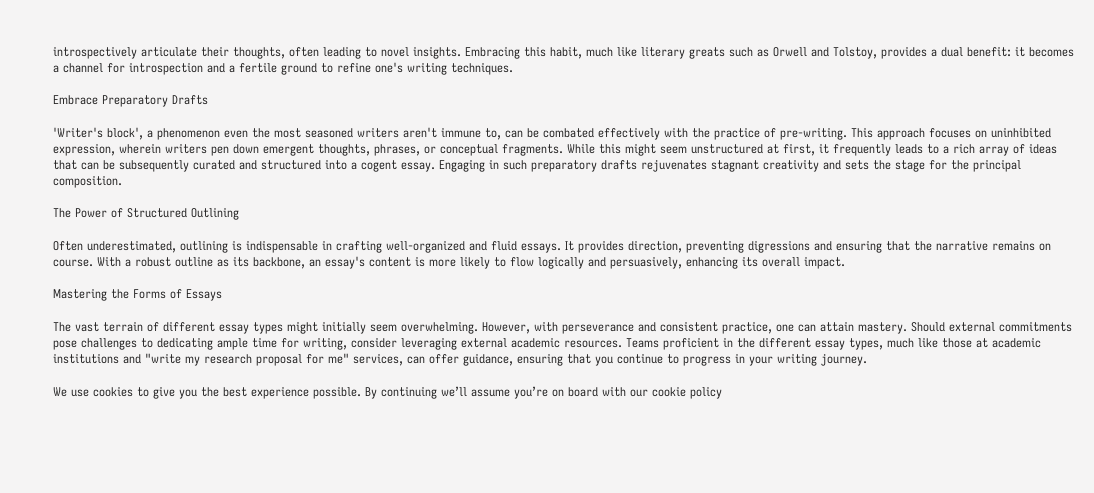introspectively articulate their thoughts, often leading to novel insights. Embracing this habit, much like literary greats such as Orwell and Tolstoy, provides a dual benefit: it becomes a channel for introspection and a fertile ground to refine one's writing techniques.

Embrace Preparatory Drafts

'Writer's block', a phenomenon even the most seasoned writers aren't immune to, can be combated effectively with the practice of pre-writing. This approach focuses on uninhibited expression, wherein writers pen down emergent thoughts, phrases, or conceptual fragments. While this might seem unstructured at first, it frequently leads to a rich array of ideas that can be subsequently curated and structured into a cogent essay. Engaging in such preparatory drafts rejuvenates stagnant creativity and sets the stage for the principal composition.

The Power of Structured Outlining

Often underestimated, outlining is indispensable in crafting well-organized and fluid essays. It provides direction, preventing digressions and ensuring that the narrative remains on course. With a robust outline as its backbone, an essay's content is more likely to flow logically and persuasively, enhancing its overall impact.

Mastering the Forms of Essays

The vast terrain of different essay types might initially seem overwhelming. However, with perseverance and consistent practice, one can attain mastery. Should external commitments pose challenges to dedicating ample time for writing, consider leveraging external academic resources. Teams proficient in the different essay types, much like those at academic institutions and "write my research proposal for me" services, can offer guidance, ensuring that you continue to progress in your writing journey.

We use cookies to give you the best experience possible. By continuing we’ll assume you’re on board with our cookie policy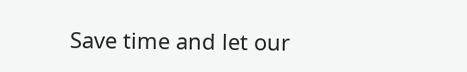Save time and let our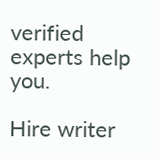verified experts help you.

Hire writer